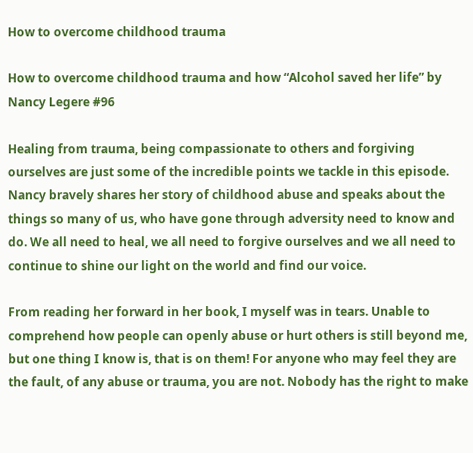How to overcome childhood trauma

How to overcome childhood trauma and how “Alcohol saved her life” by Nancy Legere #96

Healing from trauma, being compassionate to others and forgiving ourselves are just some of the incredible points we tackle in this episode. Nancy bravely shares her story of childhood abuse and speaks about the things so many of us, who have gone through adversity need to know and do. We all need to heal, we all need to forgive ourselves and we all need to continue to shine our light on the world and find our voice.

From reading her forward in her book, I myself was in tears. Unable to comprehend how people can openly abuse or hurt others is still beyond me, but one thing I know is, that is on them! For anyone who may feel they are the fault, of any abuse or trauma, you are not. Nobody has the right to make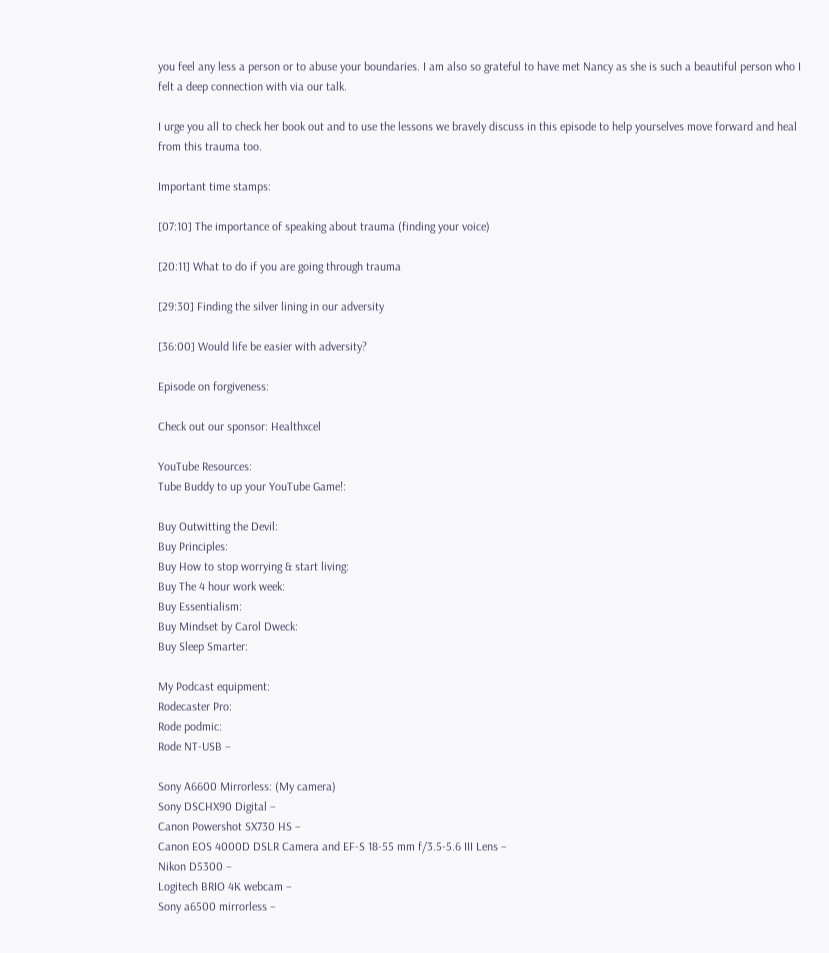you feel any less a person or to abuse your boundaries. I am also so grateful to have met Nancy as she is such a beautiful person who I felt a deep connection with via our talk.

I urge you all to check her book out and to use the lessons we bravely discuss in this episode to help yourselves move forward and heal from this trauma too.

Important time stamps:

[07:10] The importance of speaking about trauma (finding your voice)

[20:11] What to do if you are going through trauma

[29:30] Finding the silver lining in our adversity

[36:00] Would life be easier with adversity?

Episode on forgiveness:

Check out our sponsor: Healthxcel

YouTube Resources:
Tube Buddy to up your YouTube Game!:

Buy Outwitting the Devil:
Buy Principles:
Buy How to stop worrying & start living:
Buy The 4 hour work week:
Buy Essentialism:
Buy Mindset by Carol Dweck:
Buy Sleep Smarter:

My Podcast equipment:
Rodecaster Pro:
Rode podmic:
Rode NT-USB –

Sony A6600 Mirrorless: (My camera)
Sony DSCHX90 Digital –
Canon Powershot SX730 HS –
Canon EOS 4000D DSLR Camera and EF-S 18-55 mm f/3.5-5.6 III Lens –
Nikon D5300 –
Logitech BRIO 4K webcam –
Sony a6500 mirrorless –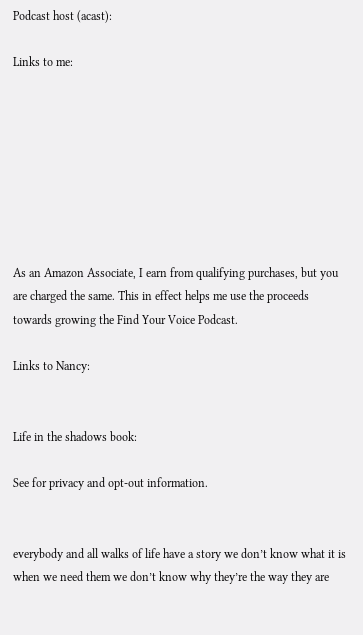Podcast host (acast):

Links to me:








As an Amazon Associate, I earn from qualifying purchases, but you are charged the same. This in effect helps me use the proceeds towards growing the Find Your Voice Podcast.

Links to Nancy:


Life in the shadows book:

See for privacy and opt-out information.


everybody and all walks of life have a story we don’t know what it is when we need them we don’t know why they’re the way they are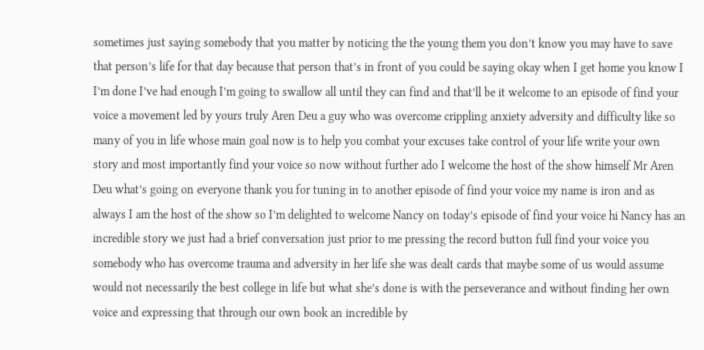sometimes just saying somebody that you matter by noticing the the young them you don’t know you may have to save that person’s life for that day because that person that’s in front of you could be saying okay when I get home you know I I’m done I’ve had enough I’m going to swallow all until they can find and that’ll be it welcome to an episode of find your voice a movement led by yours truly Aren Deu a guy who was overcome crippling anxiety adversity and difficulty like so many of you in life whose main goal now is to help you combat your excuses take control of your life write your own story and most importantly find your voice so now without further ado I welcome the host of the show himself Mr Aren Deu what’s going on everyone thank you for tuning in to another episode of find your voice my name is iron and as always I am the host of the show so I’m delighted to welcome Nancy on today’s episode of find your voice hi Nancy has an incredible story we just had a brief conversation just prior to me pressing the record button full find your voice you somebody who has overcome trauma and adversity in her life she was dealt cards that maybe some of us would assume would not necessarily the best college in life but what she’s done is with the perseverance and without finding her own voice and expressing that through our own book an incredible by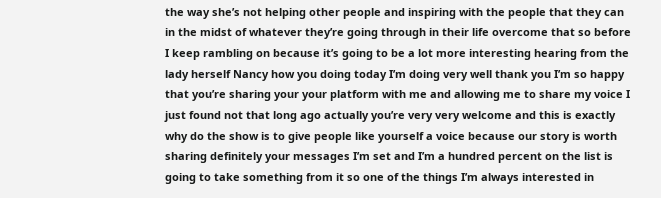the way she’s not helping other people and inspiring with the people that they can in the midst of whatever they’re going through in their life overcome that so before I keep rambling on because it’s going to be a lot more interesting hearing from the lady herself Nancy how you doing today I’m doing very well thank you I’m so happy that you’re sharing your your platform with me and allowing me to share my voice I just found not that long ago actually you’re very very welcome and this is exactly why do the show is to give people like yourself a voice because our story is worth sharing definitely your messages I’m set and I’m a hundred percent on the list is going to take something from it so one of the things I’m always interested in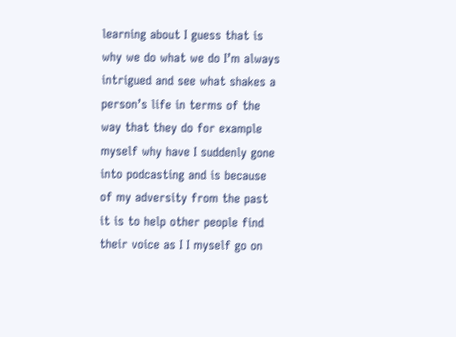learning about I guess that is why we do what we do I’m always intrigued and see what shakes a person’s life in terms of the way that they do for example myself why have I suddenly gone into podcasting and is because of my adversity from the past it is to help other people find their voice as I I myself go on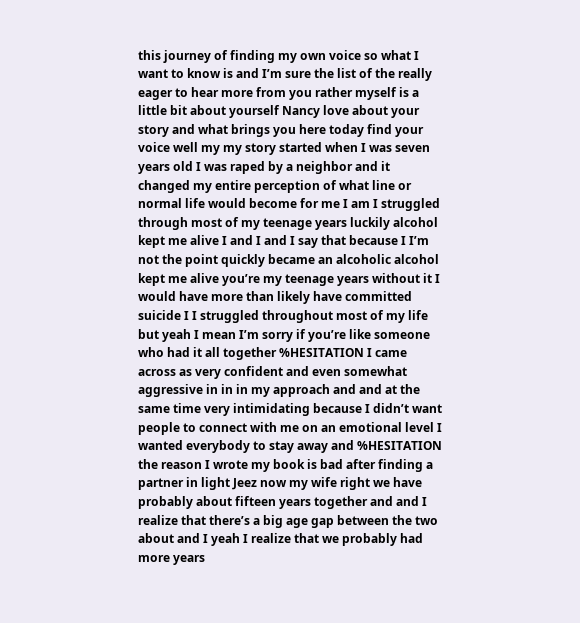this journey of finding my own voice so what I want to know is and I’m sure the list of the really eager to hear more from you rather myself is a little bit about yourself Nancy love about your story and what brings you here today find your voice well my my story started when I was seven years old I was raped by a neighbor and it changed my entire perception of what line or normal life would become for me I am I struggled through most of my teenage years luckily alcohol kept me alive I and I and I say that because I I’m not the point quickly became an alcoholic alcohol kept me alive you’re my teenage years without it I would have more than likely have committed suicide I I struggled throughout most of my life but yeah I mean I’m sorry if you’re like someone who had it all together %HESITATION I came across as very confident and even somewhat aggressive in in in my approach and and at the same time very intimidating because I didn’t want people to connect with me on an emotional level I wanted everybody to stay away and %HESITATION the reason I wrote my book is bad after finding a partner in light Jeez now my wife right we have probably about fifteen years together and and I realize that there’s a big age gap between the two about and I yeah I realize that we probably had more years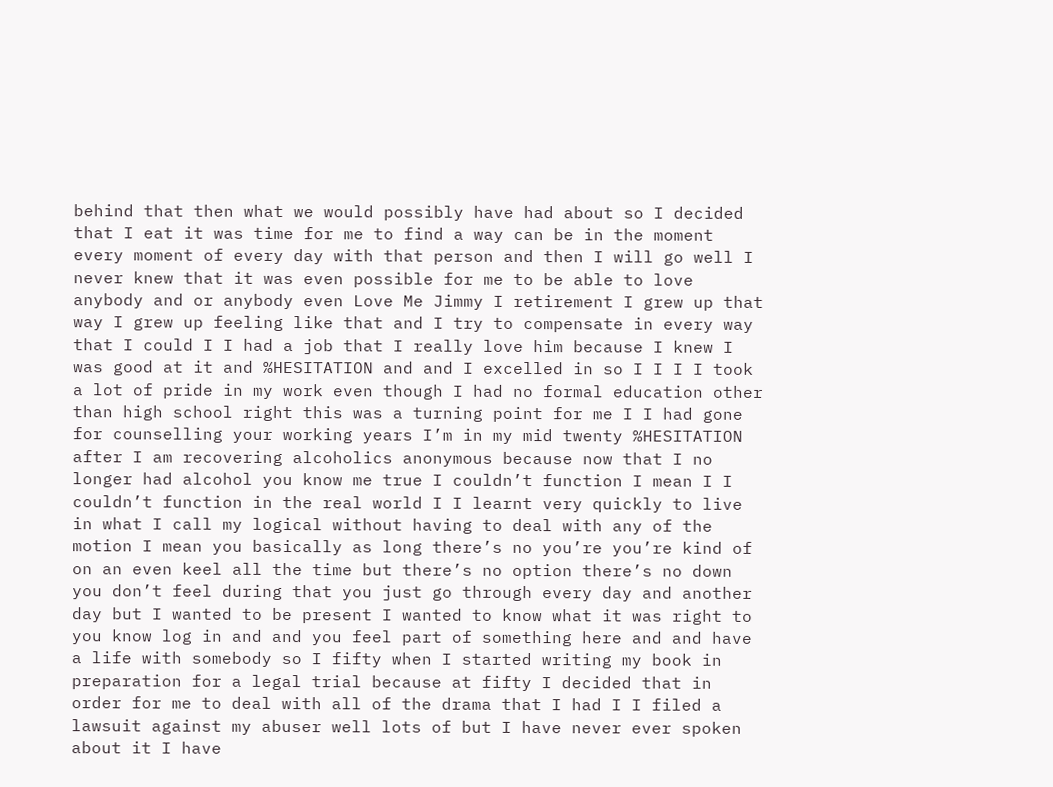behind that then what we would possibly have had about so I decided that I eat it was time for me to find a way can be in the moment every moment of every day with that person and then I will go well I never knew that it was even possible for me to be able to love anybody and or anybody even Love Me Jimmy I retirement I grew up that way I grew up feeling like that and I try to compensate in every way that I could I I had a job that I really love him because I knew I was good at it and %HESITATION and and I excelled in so I I I I took a lot of pride in my work even though I had no formal education other than high school right this was a turning point for me I I had gone for counselling your working years I’m in my mid twenty %HESITATION after I am recovering alcoholics anonymous because now that I no longer had alcohol you know me true I couldn’t function I mean I I couldn’t function in the real world I I learnt very quickly to live in what I call my logical without having to deal with any of the motion I mean you basically as long there’s no you’re you’re kind of on an even keel all the time but there’s no option there’s no down you don’t feel during that you just go through every day and another day but I wanted to be present I wanted to know what it was right to you know log in and and you feel part of something here and and have a life with somebody so I fifty when I started writing my book in preparation for a legal trial because at fifty I decided that in order for me to deal with all of the drama that I had I I filed a lawsuit against my abuser well lots of but I have never ever spoken about it I have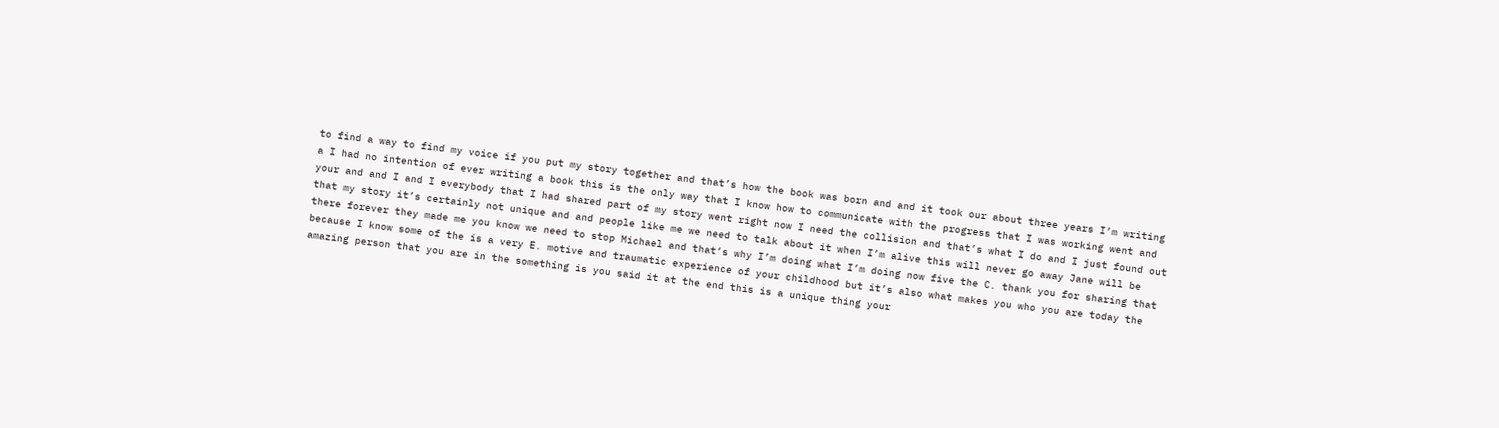to find a way to find my voice if you put my story together and that’s how the book was born and and it took our about three years I’m writing a I had no intention of ever writing a book this is the only way that I know how to communicate with the progress that I was working went and your and and I and I everybody that I had shared part of my story went right now I need the collision and that’s what I do and I just found out that my story it’s certainly not unique and and people like me we need to talk about it when I’m alive this will never go away Jane will be there forever they made me you know we need to stop Michael and that’s why I’m doing what I’m doing now five the C. thank you for sharing that because I know some of the is a very E. motive and traumatic experience of your childhood but it’s also what makes you who you are today the amazing person that you are in the something is you said it at the end this is a unique thing your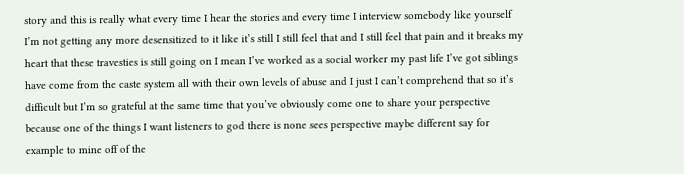story and this is really what every time I hear the stories and every time I interview somebody like yourself I’m not getting any more desensitized to it like it’s still I still feel that and I still feel that pain and it breaks my heart that these travesties is still going on I mean I’ve worked as a social worker my past life I’ve got siblings have come from the caste system all with their own levels of abuse and I just I can’t comprehend that so it’s difficult but I’m so grateful at the same time that you’ve obviously come one to share your perspective because one of the things I want listeners to god there is none sees perspective maybe different say for example to mine off of the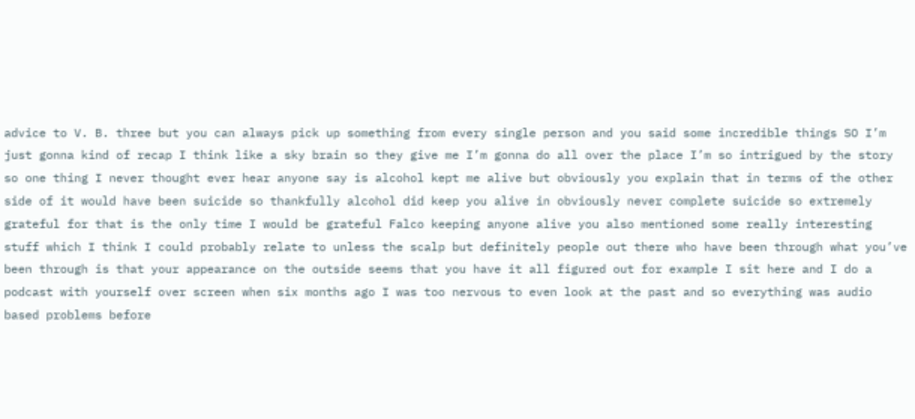advice to V. B. three but you can always pick up something from every single person and you said some incredible things SO I’m just gonna kind of recap I think like a sky brain so they give me I’m gonna do all over the place I’m so intrigued by the story so one thing I never thought ever hear anyone say is alcohol kept me alive but obviously you explain that in terms of the other side of it would have been suicide so thankfully alcohol did keep you alive in obviously never complete suicide so extremely grateful for that is the only time I would be grateful Falco keeping anyone alive you also mentioned some really interesting stuff which I think I could probably relate to unless the scalp but definitely people out there who have been through what you’ve been through is that your appearance on the outside seems that you have it all figured out for example I sit here and I do a podcast with yourself over screen when six months ago I was too nervous to even look at the past and so everything was audio based problems before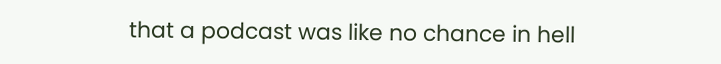that a podcast was like no chance in hell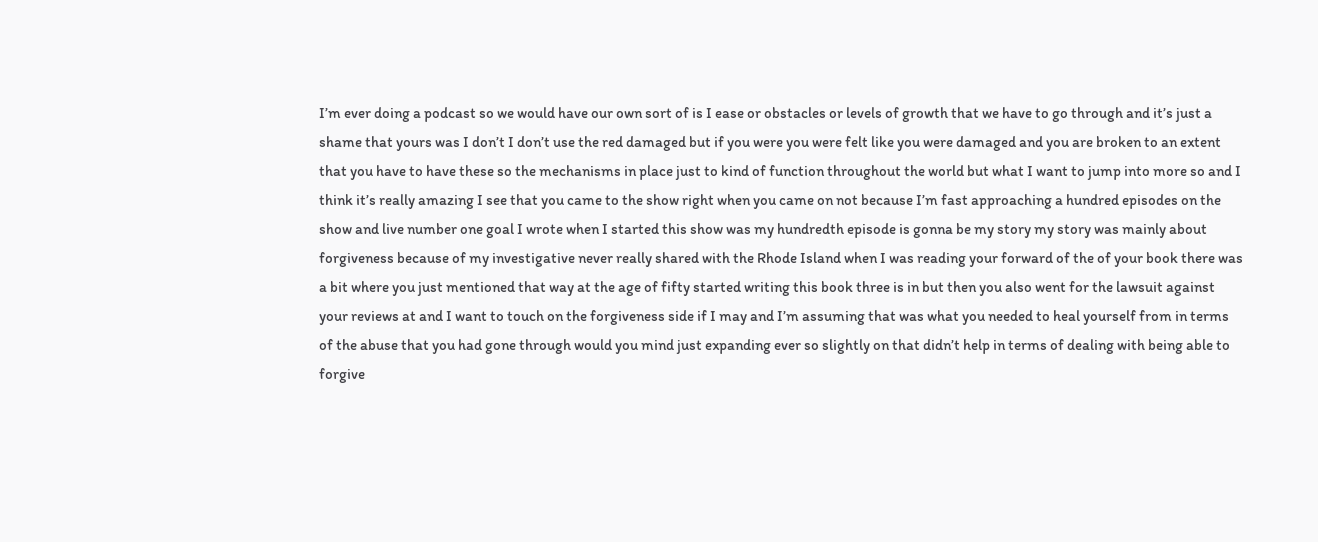I’m ever doing a podcast so we would have our own sort of is I ease or obstacles or levels of growth that we have to go through and it’s just a shame that yours was I don’t I don’t use the red damaged but if you were you were felt like you were damaged and you are broken to an extent that you have to have these so the mechanisms in place just to kind of function throughout the world but what I want to jump into more so and I think it’s really amazing I see that you came to the show right when you came on not because I’m fast approaching a hundred episodes on the show and live number one goal I wrote when I started this show was my hundredth episode is gonna be my story my story was mainly about forgiveness because of my investigative never really shared with the Rhode Island when I was reading your forward of the of your book there was a bit where you just mentioned that way at the age of fifty started writing this book three is in but then you also went for the lawsuit against your reviews at and I want to touch on the forgiveness side if I may and I’m assuming that was what you needed to heal yourself from in terms of the abuse that you had gone through would you mind just expanding ever so slightly on that didn’t help in terms of dealing with being able to forgive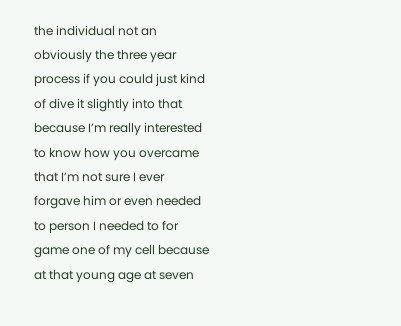the individual not an obviously the three year process if you could just kind of dive it slightly into that because I’m really interested to know how you overcame that I’m not sure I ever forgave him or even needed to person I needed to for game one of my cell because at that young age at seven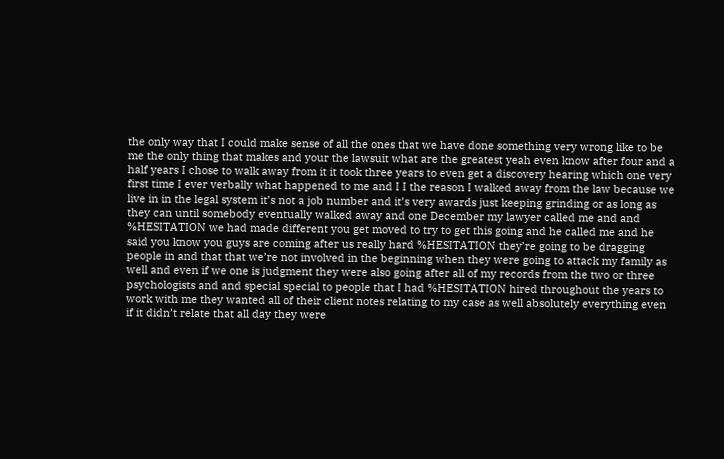the only way that I could make sense of all the ones that we have done something very wrong like to be me the only thing that makes and your the lawsuit what are the greatest yeah even know after four and a half years I chose to walk away from it it took three years to even get a discovery hearing which one very first time I ever verbally what happened to me and I I the reason I walked away from the law because we live in in the legal system it’s not a job number and it’s very awards just keeping grinding or as long as they can until somebody eventually walked away and one December my lawyer called me and and %HESITATION we had made different you get moved to try to get this going and he called me and he said you know you guys are coming after us really hard %HESITATION they’re going to be dragging people in and that that we’re not involved in the beginning when they were going to attack my family as well and even if we one is judgment they were also going after all of my records from the two or three psychologists and and special special to people that I had %HESITATION hired throughout the years to work with me they wanted all of their client notes relating to my case as well absolutely everything even if it didn’t relate that all day they were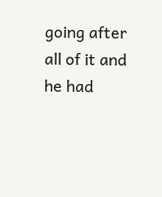going after all of it and he had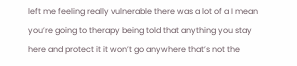left me feeling really vulnerable there was a lot of a I mean you’re going to therapy being told that anything you stay here and protect it it won’t go anywhere that’s not the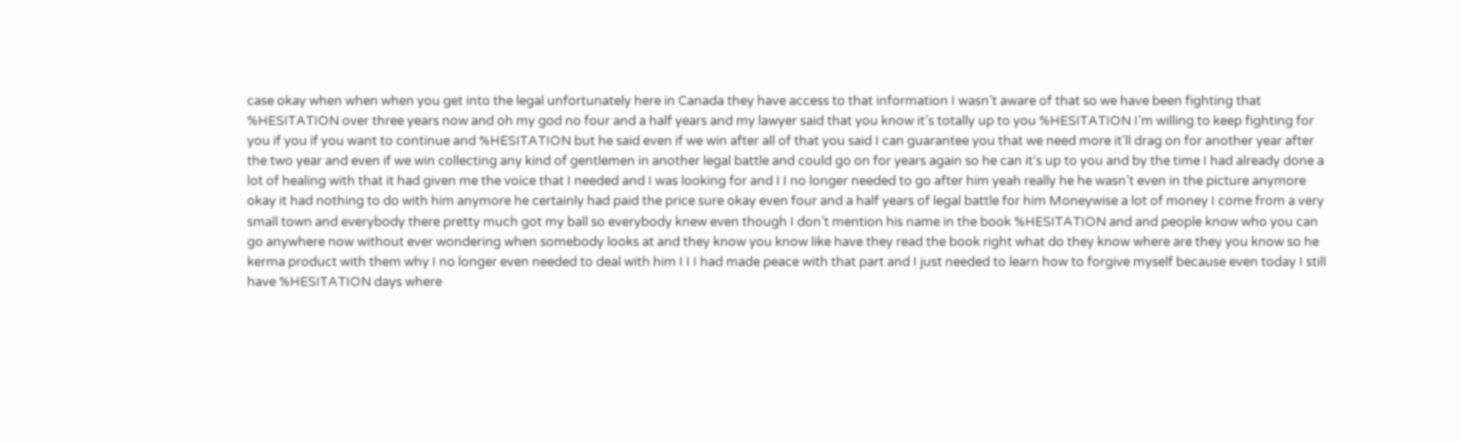case okay when when when you get into the legal unfortunately here in Canada they have access to that information I wasn’t aware of that so we have been fighting that %HESITATION over three years now and oh my god no four and a half years and my lawyer said that you know it’s totally up to you %HESITATION I’m willing to keep fighting for you if you if you want to continue and %HESITATION but he said even if we win after all of that you said I can guarantee you that we need more it’ll drag on for another year after the two year and even if we win collecting any kind of gentlemen in another legal battle and could go on for years again so he can it’s up to you and by the time I had already done a lot of healing with that it had given me the voice that I needed and I was looking for and I I no longer needed to go after him yeah really he he wasn’t even in the picture anymore okay it had nothing to do with him anymore he certainly had paid the price sure okay even four and a half years of legal battle for him Moneywise a lot of money I come from a very small town and everybody there pretty much got my ball so everybody knew even though I don’t mention his name in the book %HESITATION and and people know who you can go anywhere now without ever wondering when somebody looks at and they know you know like have they read the book right what do they know where are they you know so he kerma product with them why I no longer even needed to deal with him I I I had made peace with that part and I just needed to learn how to forgive myself because even today I still have %HESITATION days where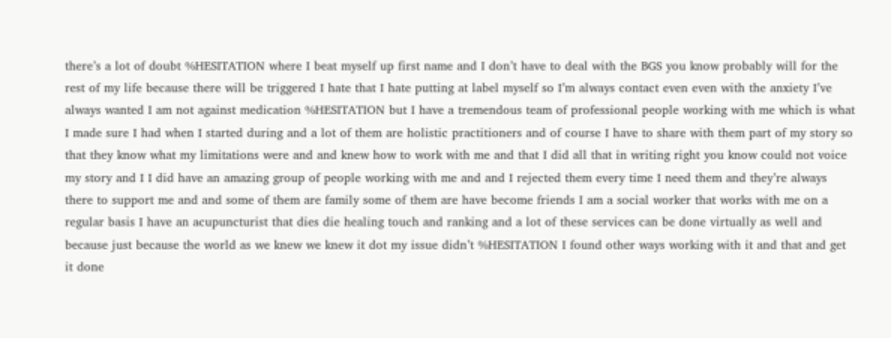there’s a lot of doubt %HESITATION where I beat myself up first name and I don’t have to deal with the BGS you know probably will for the rest of my life because there will be triggered I hate that I hate putting at label myself so I’m always contact even even with the anxiety I’ve always wanted I am not against medication %HESITATION but I have a tremendous team of professional people working with me which is what I made sure I had when I started during and a lot of them are holistic practitioners and of course I have to share with them part of my story so that they know what my limitations were and and knew how to work with me and that I did all that in writing right you know could not voice my story and I I did have an amazing group of people working with me and and I rejected them every time I need them and they’re always there to support me and and some of them are family some of them are have become friends I am a social worker that works with me on a regular basis I have an acupuncturist that dies die healing touch and ranking and a lot of these services can be done virtually as well and because just because the world as we knew we knew it dot my issue didn’t %HESITATION I found other ways working with it and that and get it done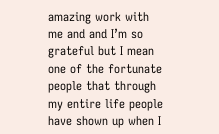amazing work with me and and I’m so grateful but I mean one of the fortunate people that through my entire life people have shown up when I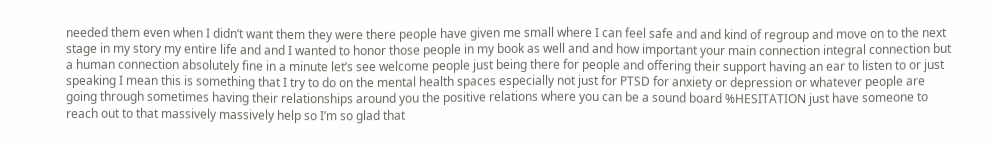needed them even when I didn’t want them they were there people have given me small where I can feel safe and and kind of regroup and move on to the next stage in my story my entire life and and I wanted to honor those people in my book as well and and how important your main connection integral connection but a human connection absolutely fine in a minute let’s see welcome people just being there for people and offering their support having an ear to listen to or just speaking I mean this is something that I try to do on the mental health spaces especially not just for PTSD for anxiety or depression or whatever people are going through sometimes having their relationships around you the positive relations where you can be a sound board %HESITATION just have someone to reach out to that massively massively help so I’m so glad that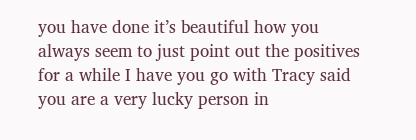you have done it’s beautiful how you always seem to just point out the positives for a while I have you go with Tracy said you are a very lucky person in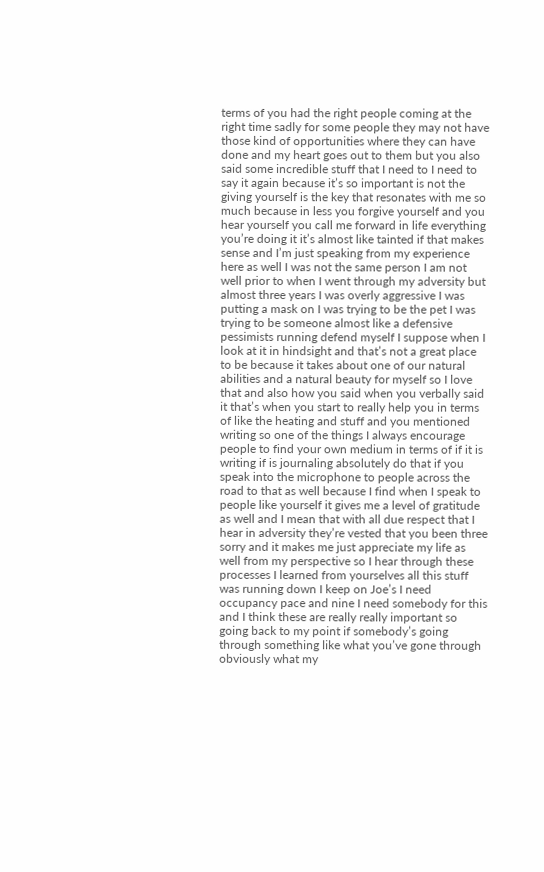terms of you had the right people coming at the right time sadly for some people they may not have those kind of opportunities where they can have done and my heart goes out to them but you also said some incredible stuff that I need to I need to say it again because it’s so important is not the giving yourself is the key that resonates with me so much because in less you forgive yourself and you hear yourself you call me forward in life everything you’re doing it it’s almost like tainted if that makes sense and I’m just speaking from my experience here as well I was not the same person I am not well prior to when I went through my adversity but almost three years I was overly aggressive I was putting a mask on I was trying to be the pet I was trying to be someone almost like a defensive pessimists running defend myself I suppose when I look at it in hindsight and that’s not a great place to be because it takes about one of our natural abilities and a natural beauty for myself so I love that and also how you said when you verbally said it that’s when you start to really help you in terms of like the heating and stuff and you mentioned writing so one of the things I always encourage people to find your own medium in terms of if it is writing if is journaling absolutely do that if you speak into the microphone to people across the road to that as well because I find when I speak to people like yourself it gives me a level of gratitude as well and I mean that with all due respect that I hear in adversity they’re vested that you been three sorry and it makes me just appreciate my life as well from my perspective so I hear through these processes I learned from yourselves all this stuff was running down I keep on Joe’s I need occupancy pace and nine I need somebody for this and I think these are really really important so going back to my point if somebody’s going through something like what you’ve gone through obviously what my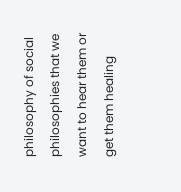philosophy of social philosophies that we want to hear them or get them healing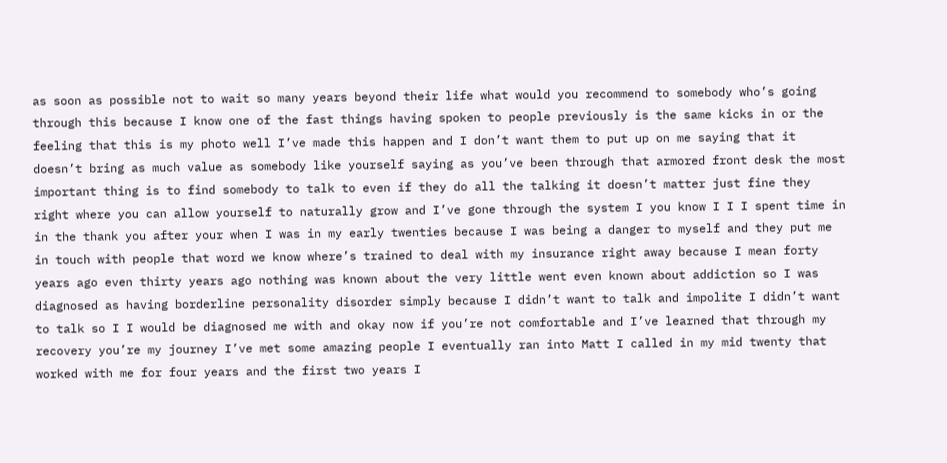as soon as possible not to wait so many years beyond their life what would you recommend to somebody who’s going through this because I know one of the fast things having spoken to people previously is the same kicks in or the feeling that this is my photo well I’ve made this happen and I don’t want them to put up on me saying that it doesn’t bring as much value as somebody like yourself saying as you’ve been through that armored front desk the most important thing is to find somebody to talk to even if they do all the talking it doesn’t matter just fine they right where you can allow yourself to naturally grow and I’ve gone through the system I you know I I I spent time in in the thank you after your when I was in my early twenties because I was being a danger to myself and they put me in touch with people that word we know where’s trained to deal with my insurance right away because I mean forty years ago even thirty years ago nothing was known about the very little went even known about addiction so I was diagnosed as having borderline personality disorder simply because I didn’t want to talk and impolite I didn’t want to talk so I I would be diagnosed me with and okay now if you’re not comfortable and I’ve learned that through my recovery you’re my journey I’ve met some amazing people I eventually ran into Matt I called in my mid twenty that worked with me for four years and the first two years I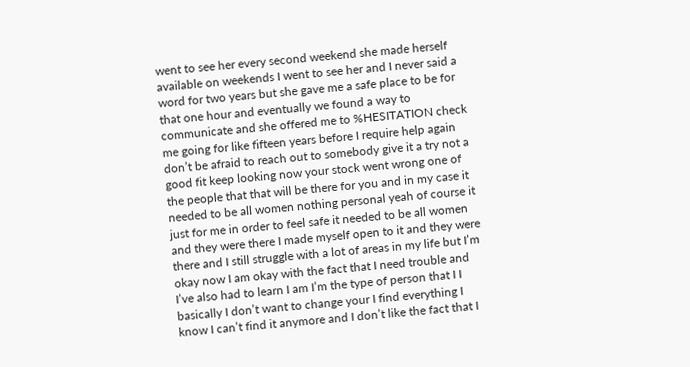went to see her every second weekend she made herself available on weekends I went to see her and I never said a word for two years but she gave me a safe place to be for that one hour and eventually we found a way to communicate and she offered me to %HESITATION check me going for like fifteen years before I require help again don’t be afraid to reach out to somebody give it a try not a good fit keep looking now your stock went wrong one of the people that that will be there for you and in my case it needed to be all women nothing personal yeah of course it just for me in order to feel safe it needed to be all women and they were there I made myself open to it and they were there and I still struggle with a lot of areas in my life but I’m okay now I am okay with the fact that I need trouble and I’ve also had to learn I am I’m the type of person that I I basically I don’t want to change your I find everything I know I can’t find it anymore and I don’t like the fact that I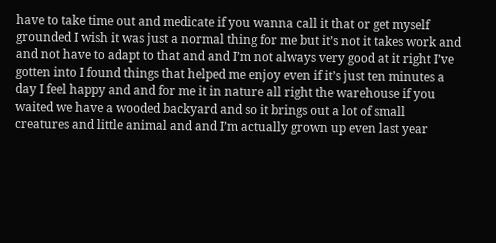have to take time out and medicate if you wanna call it that or get myself grounded I wish it was just a normal thing for me but it’s not it takes work and and not have to adapt to that and and I’m not always very good at it right I’ve gotten into I found things that helped me enjoy even if it’s just ten minutes a day I feel happy and and for me it in nature all right the warehouse if you waited we have a wooded backyard and so it brings out a lot of small creatures and little animal and and I’m actually grown up even last year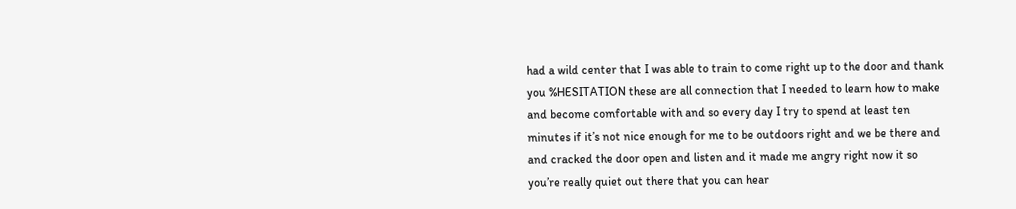had a wild center that I was able to train to come right up to the door and thank you %HESITATION these are all connection that I needed to learn how to make and become comfortable with and so every day I try to spend at least ten minutes if it’s not nice enough for me to be outdoors right and we be there and and cracked the door open and listen and it made me angry right now it so you’re really quiet out there that you can hear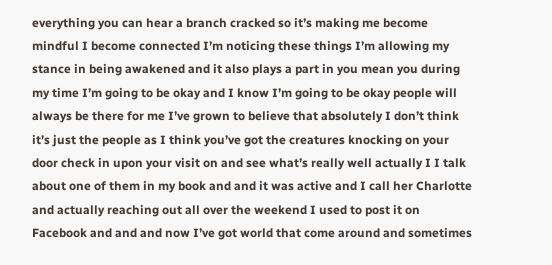everything you can hear a branch cracked so it’s making me become mindful I become connected I’m noticing these things I’m allowing my stance in being awakened and it also plays a part in you mean you during my time I’m going to be okay and I know I’m going to be okay people will always be there for me I’ve grown to believe that absolutely I don’t think it’s just the people as I think you’ve got the creatures knocking on your door check in upon your visit on and see what’s really well actually I I talk about one of them in my book and and it was active and I call her Charlotte and actually reaching out all over the weekend I used to post it on Facebook and and and now I’ve got world that come around and sometimes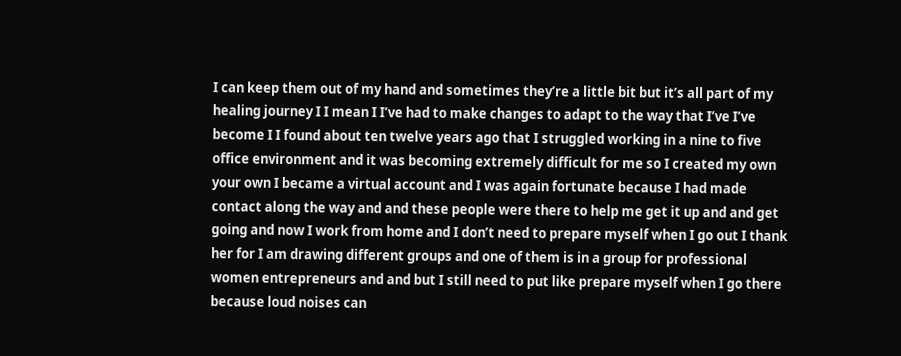I can keep them out of my hand and sometimes they’re a little bit but it’s all part of my healing journey I I mean I I’ve had to make changes to adapt to the way that I’ve I’ve become I I found about ten twelve years ago that I struggled working in a nine to five office environment and it was becoming extremely difficult for me so I created my own your own I became a virtual account and I was again fortunate because I had made contact along the way and and these people were there to help me get it up and and get going and now I work from home and I don’t need to prepare myself when I go out I thank her for I am drawing different groups and one of them is in a group for professional women entrepreneurs and and but I still need to put like prepare myself when I go there because loud noises can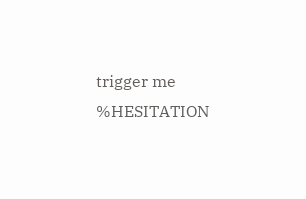trigger me %HESITATION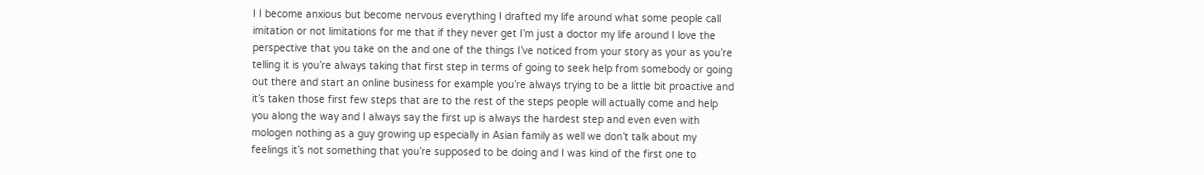I I become anxious but become nervous everything I drafted my life around what some people call imitation or not limitations for me that if they never get I’m just a doctor my life around I love the perspective that you take on the and one of the things I’ve noticed from your story as your as you’re telling it is you’re always taking that first step in terms of going to seek help from somebody or going out there and start an online business for example you’re always trying to be a little bit proactive and it’s taken those first few steps that are to the rest of the steps people will actually come and help you along the way and I always say the first up is always the hardest step and even even with mologen nothing as a guy growing up especially in Asian family as well we don’t talk about my feelings it’s not something that you’re supposed to be doing and I was kind of the first one to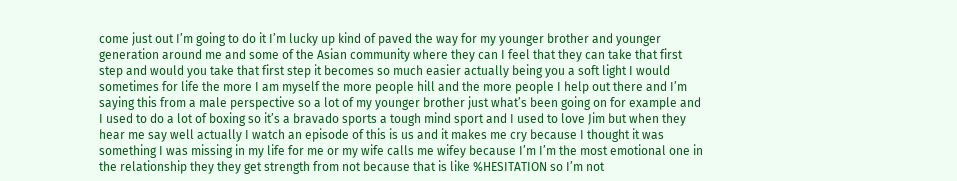come just out I’m going to do it I’m lucky up kind of paved the way for my younger brother and younger generation around me and some of the Asian community where they can I feel that they can take that first step and would you take that first step it becomes so much easier actually being you a soft light I would sometimes for life the more I am myself the more people hill and the more people I help out there and I’m saying this from a male perspective so a lot of my younger brother just what’s been going on for example and I used to do a lot of boxing so it’s a bravado sports a tough mind sport and I used to love Jim but when they hear me say well actually I watch an episode of this is us and it makes me cry because I thought it was something I was missing in my life for me or my wife calls me wifey because I’m I’m the most emotional one in the relationship they they get strength from not because that is like %HESITATION so I’m not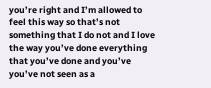you’re right and I’m allowed to feel this way so that’s not something that I do not and I love the way you’ve done everything that you’ve done and you’ve you’ve not seen as a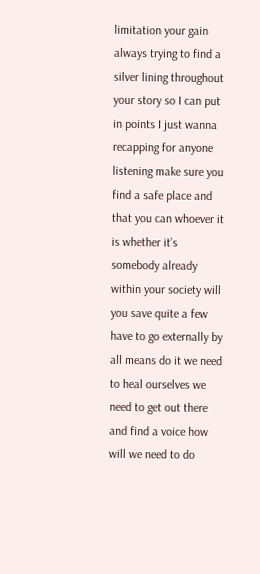limitation your gain always trying to find a silver lining throughout your story so I can put in points I just wanna recapping for anyone listening make sure you find a safe place and that you can whoever it is whether it’s somebody already within your society will you save quite a few have to go externally by all means do it we need to heal ourselves we need to get out there and find a voice how will we need to do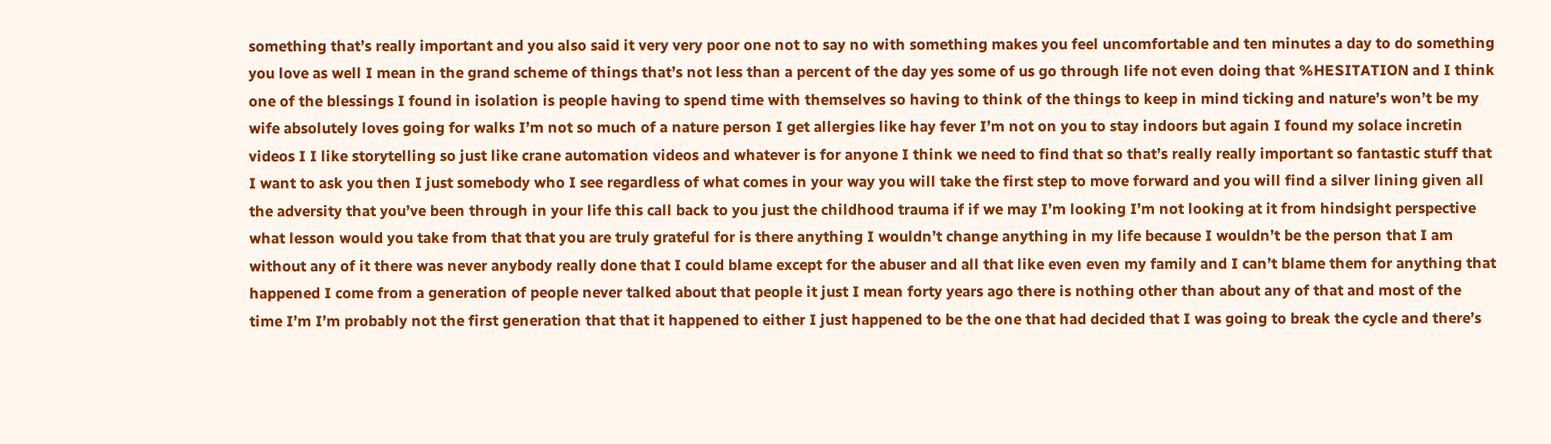something that’s really important and you also said it very very poor one not to say no with something makes you feel uncomfortable and ten minutes a day to do something you love as well I mean in the grand scheme of things that’s not less than a percent of the day yes some of us go through life not even doing that %HESITATION and I think one of the blessings I found in isolation is people having to spend time with themselves so having to think of the things to keep in mind ticking and nature’s won’t be my wife absolutely loves going for walks I’m not so much of a nature person I get allergies like hay fever I’m not on you to stay indoors but again I found my solace incretin videos I I like storytelling so just like crane automation videos and whatever is for anyone I think we need to find that so that’s really really important so fantastic stuff that I want to ask you then I just somebody who I see regardless of what comes in your way you will take the first step to move forward and you will find a silver lining given all the adversity that you’ve been through in your life this call back to you just the childhood trauma if if we may I’m looking I’m not looking at it from hindsight perspective what lesson would you take from that that you are truly grateful for is there anything I wouldn’t change anything in my life because I wouldn’t be the person that I am without any of it there was never anybody really done that I could blame except for the abuser and all that like even even my family and I can’t blame them for anything that happened I come from a generation of people never talked about that people it just I mean forty years ago there is nothing other than about any of that and most of the time I’m I’m probably not the first generation that that it happened to either I just happened to be the one that had decided that I was going to break the cycle and there’s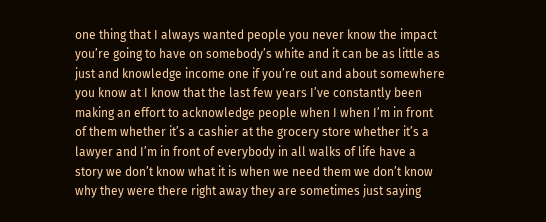one thing that I always wanted people you never know the impact you’re going to have on somebody’s white and it can be as little as just and knowledge income one if you’re out and about somewhere you know at I know that the last few years I’ve constantly been making an effort to acknowledge people when I when I’m in front of them whether it’s a cashier at the grocery store whether it’s a lawyer and I’m in front of everybody in all walks of life have a story we don’t know what it is when we need them we don’t know why they were there right away they are sometimes just saying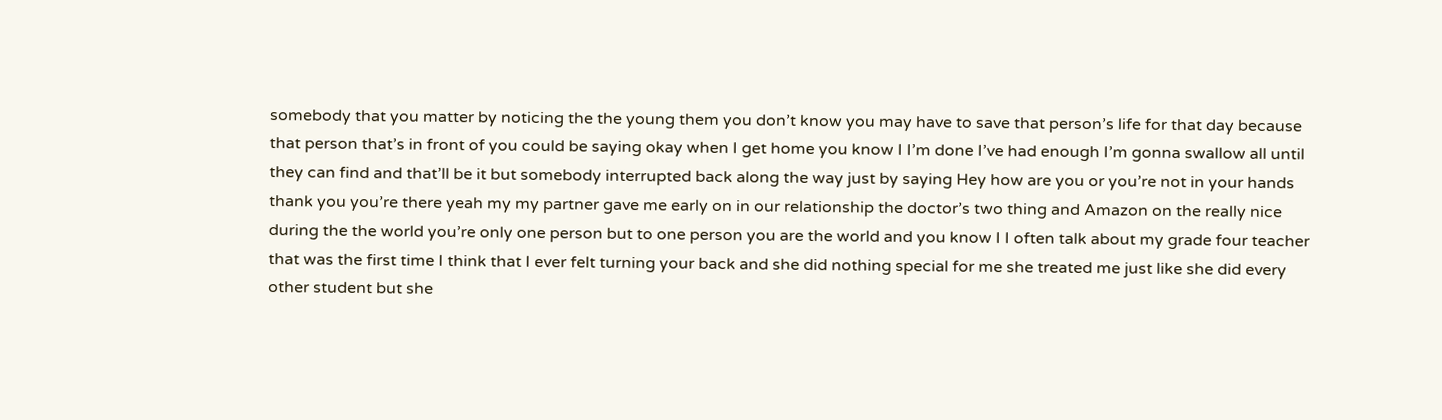somebody that you matter by noticing the the young them you don’t know you may have to save that person’s life for that day because that person that’s in front of you could be saying okay when I get home you know I I’m done I’ve had enough I’m gonna swallow all until they can find and that’ll be it but somebody interrupted back along the way just by saying Hey how are you or you’re not in your hands thank you you’re there yeah my my partner gave me early on in our relationship the doctor’s two thing and Amazon on the really nice during the the world you’re only one person but to one person you are the world and you know I I often talk about my grade four teacher that was the first time I think that I ever felt turning your back and she did nothing special for me she treated me just like she did every other student but she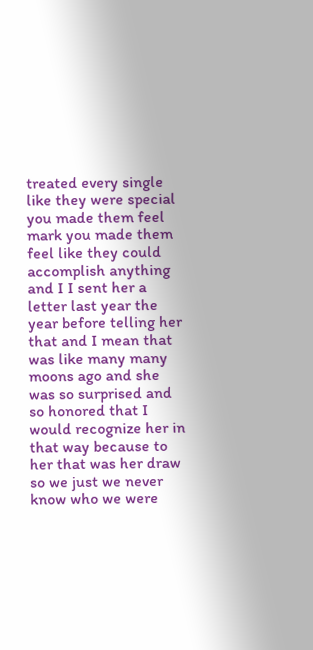treated every single like they were special you made them feel mark you made them feel like they could accomplish anything and I I sent her a letter last year the year before telling her that and I mean that was like many many moons ago and she was so surprised and so honored that I would recognize her in that way because to her that was her draw so we just we never know who we were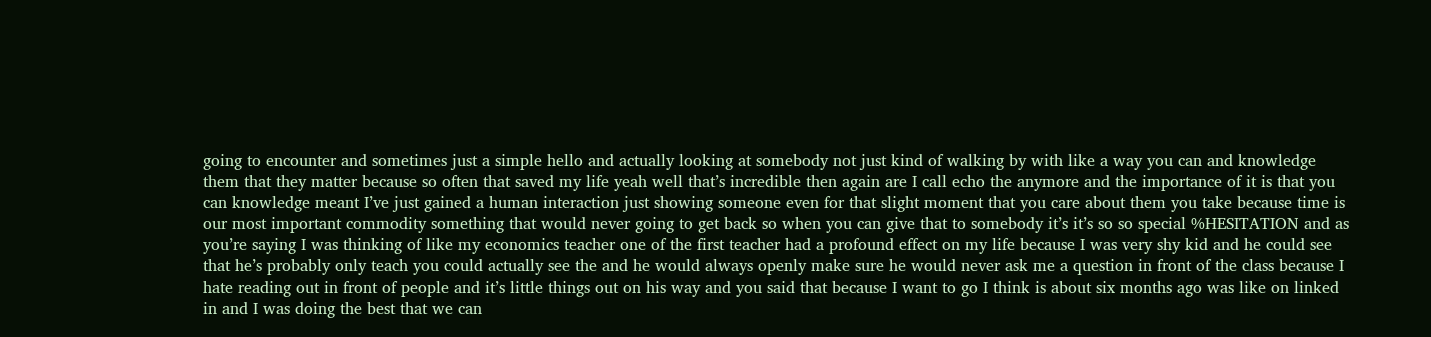going to encounter and sometimes just a simple hello and actually looking at somebody not just kind of walking by with like a way you can and knowledge them that they matter because so often that saved my life yeah well that’s incredible then again are I call echo the anymore and the importance of it is that you can knowledge meant I’ve just gained a human interaction just showing someone even for that slight moment that you care about them you take because time is our most important commodity something that would never going to get back so when you can give that to somebody it’s it’s so so special %HESITATION and as you’re saying I was thinking of like my economics teacher one of the first teacher had a profound effect on my life because I was very shy kid and he could see that he’s probably only teach you could actually see the and he would always openly make sure he would never ask me a question in front of the class because I hate reading out in front of people and it’s little things out on his way and you said that because I want to go I think is about six months ago was like on linked in and I was doing the best that we can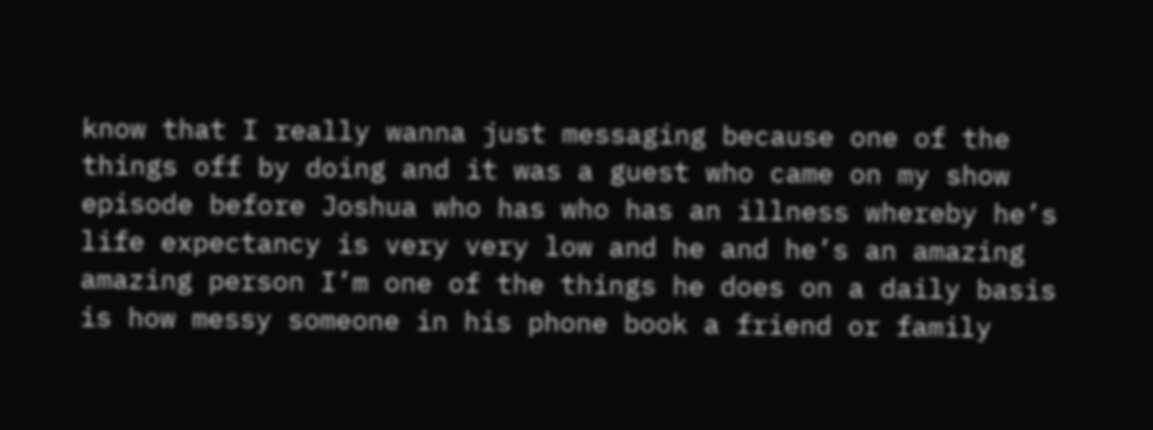know that I really wanna just messaging because one of the things off by doing and it was a guest who came on my show episode before Joshua who has who has an illness whereby he’s life expectancy is very very low and he and he’s an amazing amazing person I’m one of the things he does on a daily basis is how messy someone in his phone book a friend or family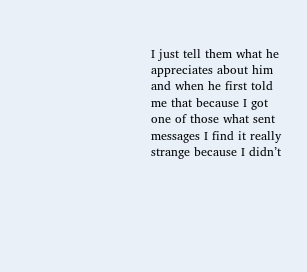I just tell them what he appreciates about him and when he first told me that because I got one of those what sent messages I find it really strange because I didn’t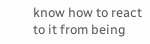know how to react to it from being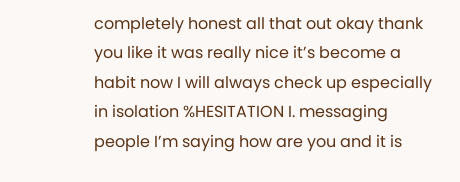completely honest all that out okay thank you like it was really nice it’s become a habit now I will always check up especially in isolation %HESITATION I. messaging people I’m saying how are you and it is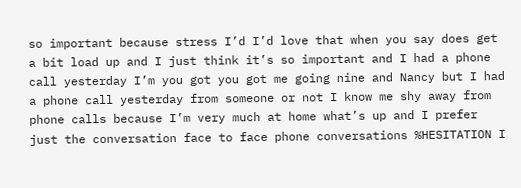so important because stress I’d I’d love that when you say does get a bit load up and I just think it’s so important and I had a phone call yesterday I’m you got you got me going nine and Nancy but I had a phone call yesterday from someone or not I know me shy away from phone calls because I’m very much at home what’s up and I prefer just the conversation face to face phone conversations %HESITATION I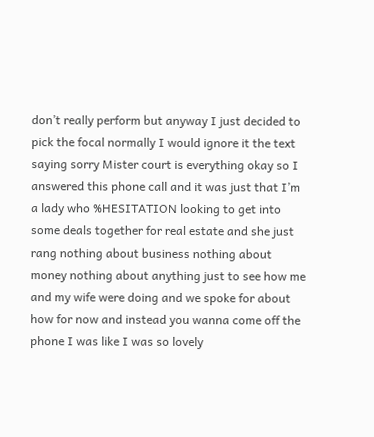don’t really perform but anyway I just decided to pick the focal normally I would ignore it the text saying sorry Mister court is everything okay so I answered this phone call and it was just that I’m a lady who %HESITATION looking to get into some deals together for real estate and she just rang nothing about business nothing about money nothing about anything just to see how me and my wife were doing and we spoke for about how for now and instead you wanna come off the phone I was like I was so lovely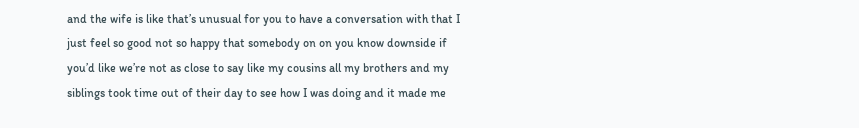and the wife is like that’s unusual for you to have a conversation with that I just feel so good not so happy that somebody on on you know downside if you’d like we’re not as close to say like my cousins all my brothers and my siblings took time out of their day to see how I was doing and it made me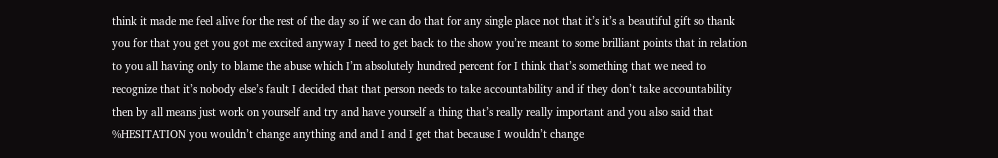think it made me feel alive for the rest of the day so if we can do that for any single place not that it’s it’s a beautiful gift so thank you for that you get you got me excited anyway I need to get back to the show you’re meant to some brilliant points that in relation to you all having only to blame the abuse which I’m absolutely hundred percent for I think that’s something that we need to recognize that it’s nobody else’s fault I decided that that person needs to take accountability and if they don’t take accountability then by all means just work on yourself and try and have yourself a thing that’s really really important and you also said that %HESITATION you wouldn’t change anything and and I and I get that because I wouldn’t change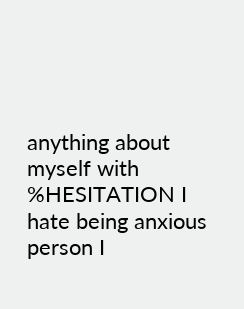anything about myself with %HESITATION I hate being anxious person I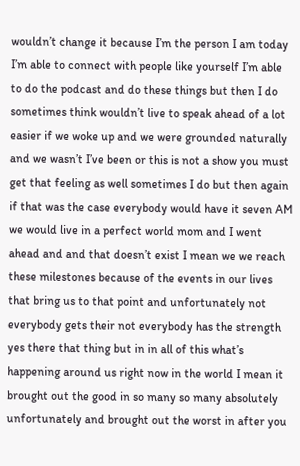wouldn’t change it because I’m the person I am today I’m able to connect with people like yourself I’m able to do the podcast and do these things but then I do sometimes think wouldn’t live to speak ahead of a lot easier if we woke up and we were grounded naturally and we wasn’t I’ve been or this is not a show you must get that feeling as well sometimes I do but then again if that was the case everybody would have it seven AM we would live in a perfect world mom and I went ahead and and that doesn’t exist I mean we we reach these milestones because of the events in our lives that bring us to that point and unfortunately not everybody gets their not everybody has the strength yes there that thing but in in all of this what’s happening around us right now in the world I mean it brought out the good in so many so many absolutely unfortunately and brought out the worst in after you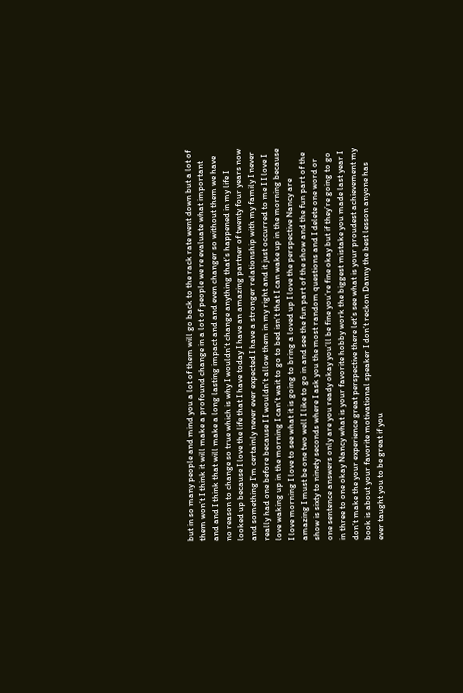but in so many people and mind you a lot of them will go back to the rack rate went down but a lot of them won’t I think it will make a profound change in a lot of people we re evaluate what important and and I think that will make a long lasting impact and and even changer so without them we have no reason to change so true which is why I wouldn’t change anything that’s happened in my life I looked up because I love the life that I have today I have an amazing partner of twenty four years now and something I’m certainly never ever expected I have a stronger relationship with my family I never really had one before because I I wouldn’t allow them in my right and it just occurred to me I I love I love waking up in the morning I can’t wait to go to bed isn’t that I can wake up in the morning because I love morning I love to see what it is going to bring a loved up I love the perspective Nancy are amazing I must be one two well I like to go in and see the fun part of the show and the fun part of the show is sixty to ninety seconds where I ask you the most random questions and I delete one word or one sentence answers only are you ready okay you’ll be fine you’re fine okay but if they’re going to go in three to one okay Nancy what is your favorite hobby work the biggest mistake you made last year I don’t make the your experience great perspective there let’s see what is your proudest achievement my book is about your favorite motivational speaker I don’t reckon Danny the best lesson anyone has ever taught you to be great if you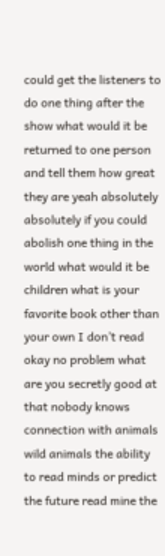could get the listeners to do one thing after the show what would it be returned to one person and tell them how great they are yeah absolutely absolutely if you could abolish one thing in the world what would it be children what is your favorite book other than your own I don’t read okay no problem what are you secretly good at that nobody knows connection with animals wild animals the ability to read minds or predict the future read mine the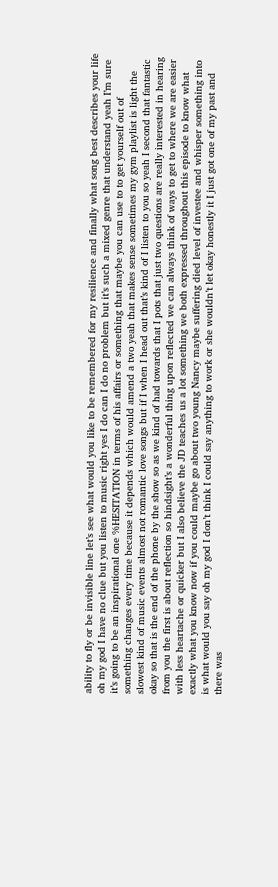ability to fly or be invisible line let’s see what would you like to be remembered for my resilience and finally what song best describes your life oh my god I have no clue but you listen to music right yes I do can I do no problem but it’s such a mixed genre that understand yeah I’m sure it’s going to be an inspirational one %HESITATION in terms of his affairs or something that maybe you can use to to get yourself out of something changes every time because it depends which would amend a two yeah that makes sense sometimes my gym playlist is light the slowest kind of music events almost not romantic love songs but if I when I head out that’s kind of I listen to you so yeah I second that fantastic okay so that is the end of the phone by the show so as we kind of had towards that I pots that just two questions are really interested in hearing from you the first is about reflection so hindsight’s a wonderful thing upon reflected we can always think of ways to get to where we are easier with less heartache or quicker but I also believe the JD teaches us a lot something we both expressed throughout this episode to know what exactly what you know now if you could maybe go about two young Nancy maybe suffering died level of investee and whisper something into is what would you say oh my god I don’t think I could say anything to work or she wouldn’t let okay honestly it I just got one of my past and there was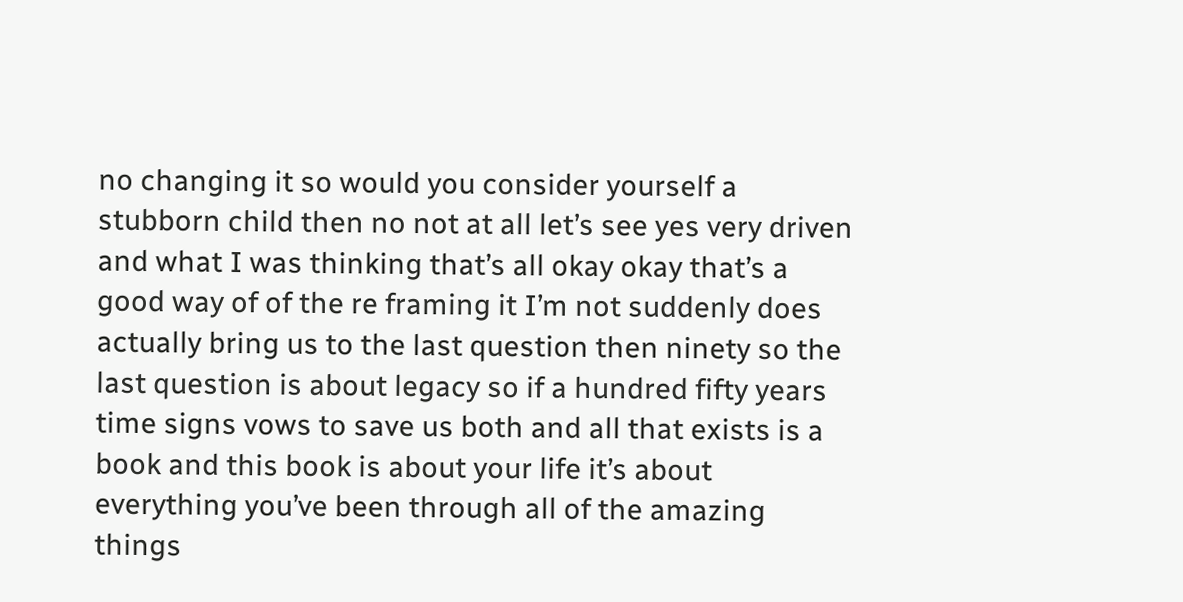no changing it so would you consider yourself a stubborn child then no not at all let’s see yes very driven and what I was thinking that’s all okay okay that’s a good way of of the re framing it I’m not suddenly does actually bring us to the last question then ninety so the last question is about legacy so if a hundred fifty years time signs vows to save us both and all that exists is a book and this book is about your life it’s about everything you’ve been through all of the amazing things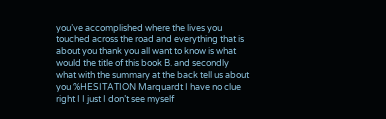you’ve accomplished where the lives you touched across the road and everything that is about you thank you all want to know is what would the title of this book B. and secondly what with the summary at the back tell us about you %HESITATION Marquardt I have no clue right I I just I don’t see myself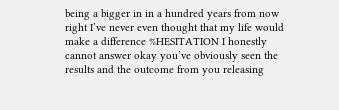being a bigger in in a hundred years from now right I’ve never even thought that my life would make a difference %HESITATION I honestly cannot answer okay you’ve obviously seen the results and the outcome from you releasing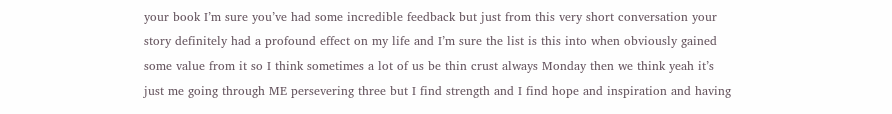your book I’m sure you’ve had some incredible feedback but just from this very short conversation your story definitely had a profound effect on my life and I’m sure the list is this into when obviously gained some value from it so I think sometimes a lot of us be thin crust always Monday then we think yeah it’s just me going through ME persevering three but I find strength and I find hope and inspiration and having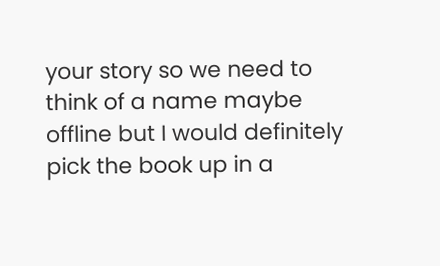your story so we need to think of a name maybe offline but I would definitely pick the book up in a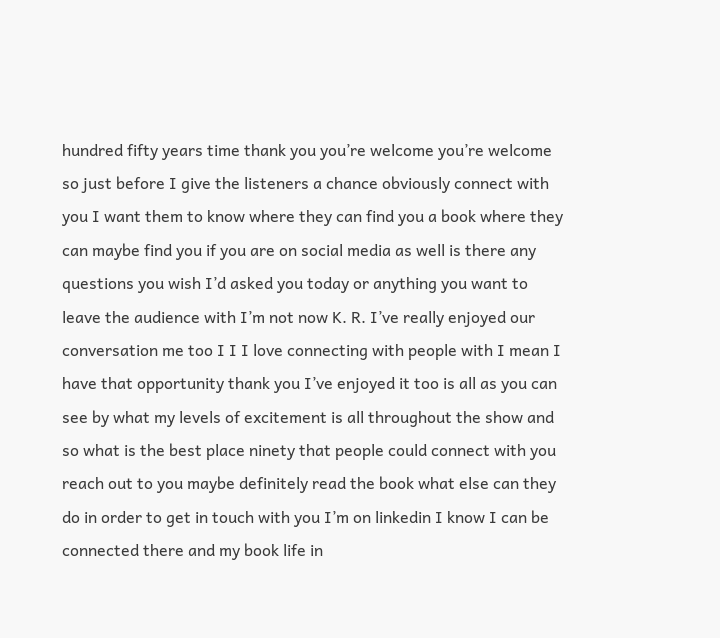hundred fifty years time thank you you’re welcome you’re welcome so just before I give the listeners a chance obviously connect with you I want them to know where they can find you a book where they can maybe find you if you are on social media as well is there any questions you wish I’d asked you today or anything you want to leave the audience with I’m not now K. R. I’ve really enjoyed our conversation me too I I I love connecting with people with I mean I have that opportunity thank you I’ve enjoyed it too is all as you can see by what my levels of excitement is all throughout the show and so what is the best place ninety that people could connect with you reach out to you maybe definitely read the book what else can they do in order to get in touch with you I’m on linkedin I know I can be connected there and my book life in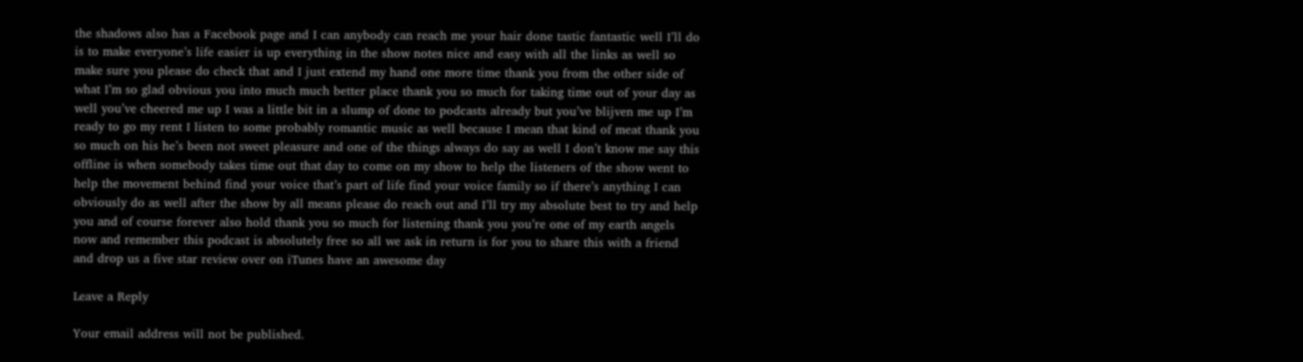the shadows also has a Facebook page and I can anybody can reach me your hair done tastic fantastic well I’ll do is to make everyone’s life easier is up everything in the show notes nice and easy with all the links as well so make sure you please do check that and I just extend my hand one more time thank you from the other side of what I’m so glad obvious you into much much better place thank you so much for taking time out of your day as well you’ve cheered me up I was a little bit in a slump of done to podcasts already but you’ve blijven me up I’m ready to go my rent I listen to some probably romantic music as well because I mean that kind of meat thank you so much on his he’s been not sweet pleasure and one of the things always do say as well I don’t know me say this offline is when somebody takes time out that day to come on my show to help the listeners of the show went to help the movement behind find your voice that’s part of life find your voice family so if there’s anything I can obviously do as well after the show by all means please do reach out and I’ll try my absolute best to try and help you and of course forever also hold thank you so much for listening thank you you’re one of my earth angels now and remember this podcast is absolutely free so all we ask in return is for you to share this with a friend and drop us a five star review over on iTunes have an awesome day

Leave a Reply

Your email address will not be published.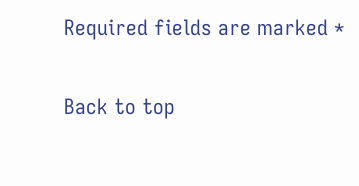Required fields are marked *

Back to top